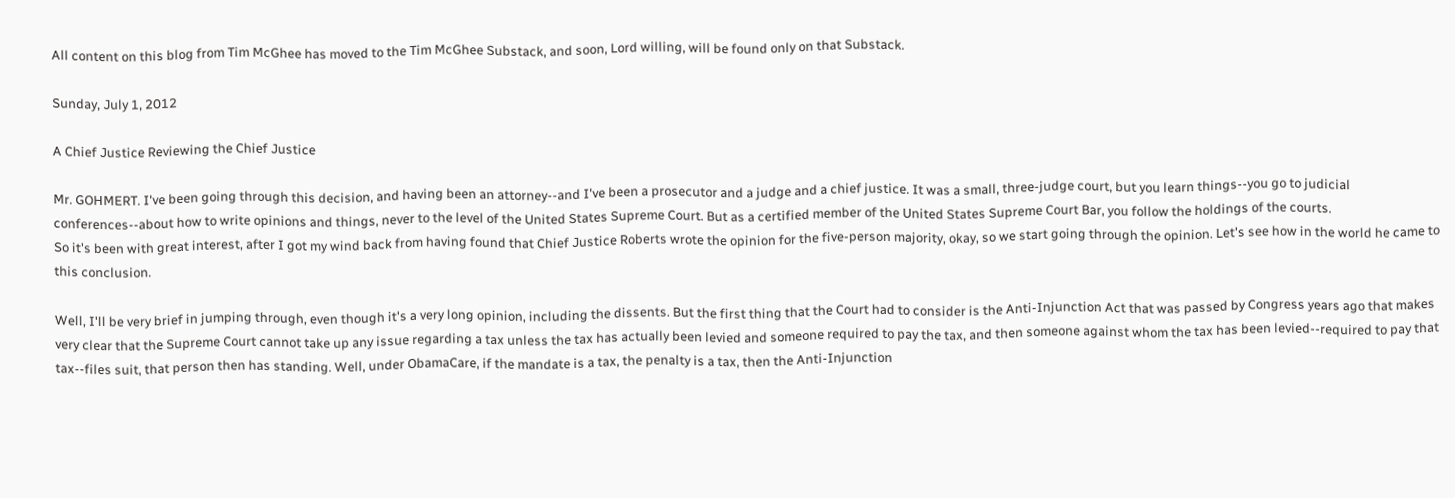All content on this blog from Tim McGhee has moved to the Tim McGhee Substack, and soon, Lord willing, will be found only on that Substack.

Sunday, July 1, 2012

A Chief Justice Reviewing the Chief Justice

Mr. GOHMERT. I've been going through this decision, and having been an attorney--and I've been a prosecutor and a judge and a chief justice. It was a small, three-judge court, but you learn things--you go to judicial conferences--about how to write opinions and things, never to the level of the United States Supreme Court. But as a certified member of the United States Supreme Court Bar, you follow the holdings of the courts.
So it's been with great interest, after I got my wind back from having found that Chief Justice Roberts wrote the opinion for the five-person majority, okay, so we start going through the opinion. Let's see how in the world he came to this conclusion.

Well, I'll be very brief in jumping through, even though it's a very long opinion, including the dissents. But the first thing that the Court had to consider is the Anti-Injunction Act that was passed by Congress years ago that makes very clear that the Supreme Court cannot take up any issue regarding a tax unless the tax has actually been levied and someone required to pay the tax, and then someone against whom the tax has been levied--required to pay that tax--files suit, that person then has standing. Well, under ObamaCare, if the mandate is a tax, the penalty is a tax, then the Anti-Injunction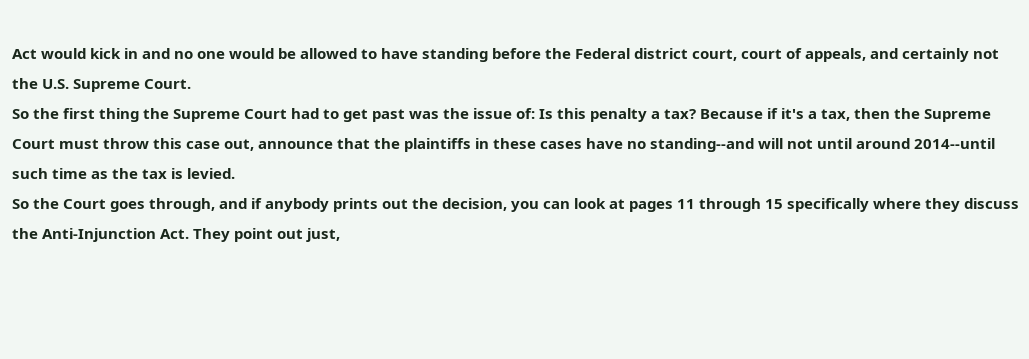Act would kick in and no one would be allowed to have standing before the Federal district court, court of appeals, and certainly not the U.S. Supreme Court.
So the first thing the Supreme Court had to get past was the issue of: Is this penalty a tax? Because if it's a tax, then the Supreme Court must throw this case out, announce that the plaintiffs in these cases have no standing--and will not until around 2014--until such time as the tax is levied.
So the Court goes through, and if anybody prints out the decision, you can look at pages 11 through 15 specifically where they discuss the Anti-Injunction Act. They point out just,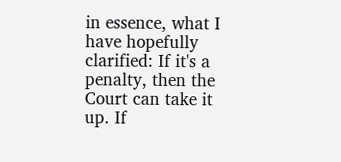in essence, what I have hopefully clarified: If it's a penalty, then the Court can take it up. If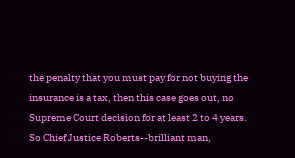the penalty that you must pay for not buying the insurance is a tax, then this case goes out, no Supreme Court decision for at least 2 to 4 years.
So Chief Justice Roberts--brilliant man,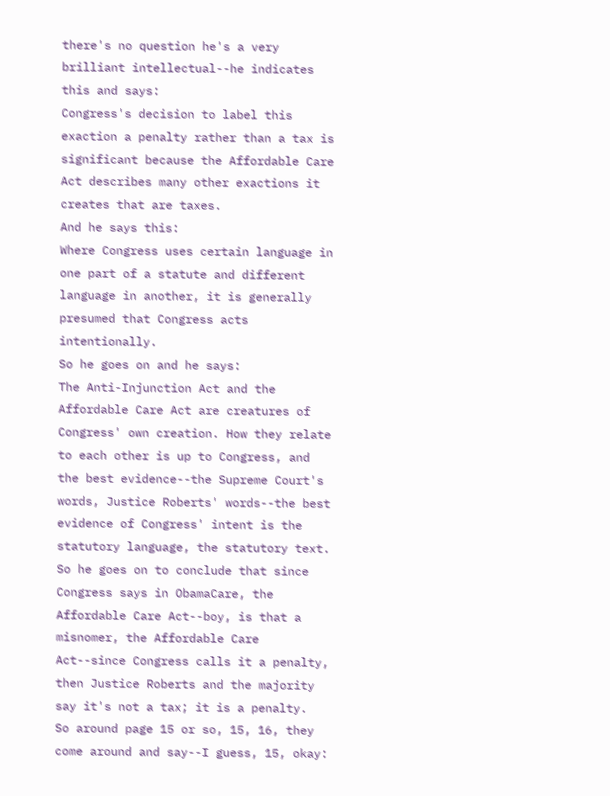there's no question he's a very brilliant intellectual--he indicates this and says:
Congress's decision to label this exaction a penalty rather than a tax is significant because the Affordable Care Act describes many other exactions it creates that are taxes.
And he says this:
Where Congress uses certain language in one part of a statute and different language in another, it is generally presumed that Congress acts intentionally.
So he goes on and he says:
The Anti-Injunction Act and the Affordable Care Act are creatures of Congress' own creation. How they relate to each other is up to Congress, and the best evidence--the Supreme Court's words, Justice Roberts' words--the best evidence of Congress' intent is the statutory language, the statutory text.
So he goes on to conclude that since Congress says in ObamaCare, the Affordable Care Act--boy, is that a misnomer, the Affordable Care Act--since Congress calls it a penalty, then Justice Roberts and the majority say it's not a tax; it is a penalty.
So around page 15 or so, 15, 16, they come around and say--I guess, 15, okay: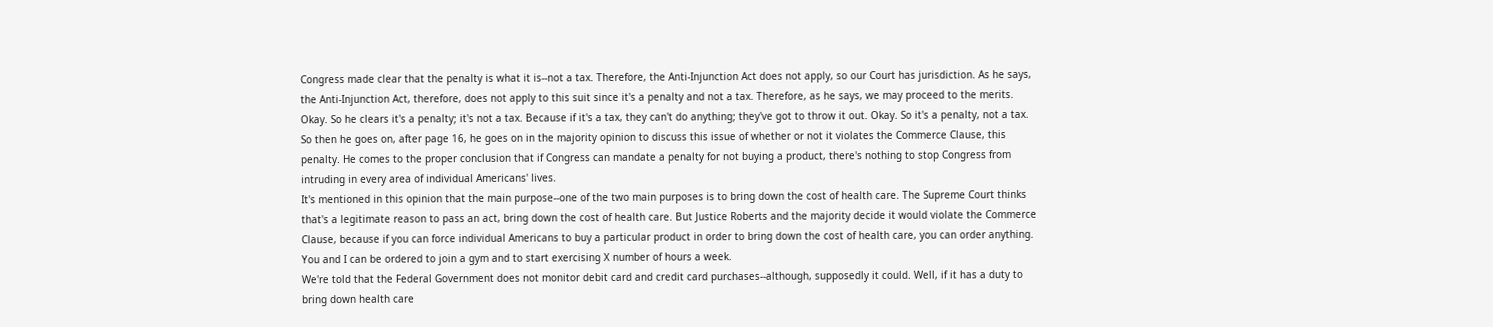Congress made clear that the penalty is what it is--not a tax. Therefore, the Anti-Injunction Act does not apply, so our Court has jurisdiction. As he says, the Anti-Injunction Act, therefore, does not apply to this suit since it's a penalty and not a tax. Therefore, as he says, we may proceed to the merits.
Okay. So he clears it's a penalty; it's not a tax. Because if it's a tax, they can't do anything; they've got to throw it out. Okay. So it's a penalty, not a tax.
So then he goes on, after page 16, he goes on in the majority opinion to discuss this issue of whether or not it violates the Commerce Clause, this penalty. He comes to the proper conclusion that if Congress can mandate a penalty for not buying a product, there's nothing to stop Congress from intruding in every area of individual Americans' lives.
It's mentioned in this opinion that the main purpose--one of the two main purposes is to bring down the cost of health care. The Supreme Court thinks that's a legitimate reason to pass an act, bring down the cost of health care. But Justice Roberts and the majority decide it would violate the Commerce Clause, because if you can force individual Americans to buy a particular product in order to bring down the cost of health care, you can order anything. You and I can be ordered to join a gym and to start exercising X number of hours a week.
We're told that the Federal Government does not monitor debit card and credit card purchases--although, supposedly it could. Well, if it has a duty to bring down health care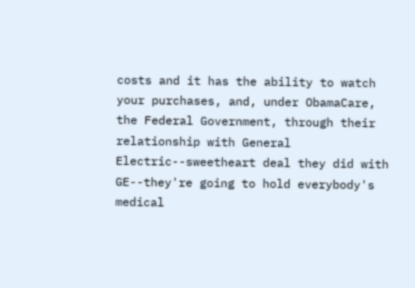costs and it has the ability to watch your purchases, and, under ObamaCare, the Federal Government, through their relationship with General Electric--sweetheart deal they did with GE--they're going to hold everybody's medical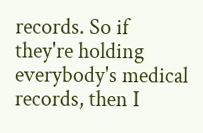records. So if they're holding everybody's medical records, then I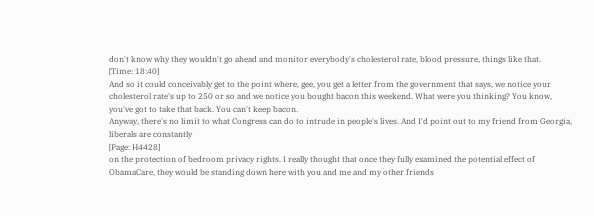don't know why they wouldn't go ahead and monitor everybody's cholesterol rate, blood pressure, things like that.
[Time: 18:40]
And so it could conceivably get to the point where, gee, you get a letter from the government that says, we notice your cholesterol rate's up to 250 or so and we notice you bought bacon this weekend. What were you thinking? You know, you've got to take that back. You can't keep bacon.
Anyway, there's no limit to what Congress can do to intrude in people's lives. And I'd point out to my friend from Georgia, liberals are constantly
[Page: H4428]
on the protection of bedroom privacy rights. I really thought that once they fully examined the potential effect of ObamaCare, they would be standing down here with you and me and my other friends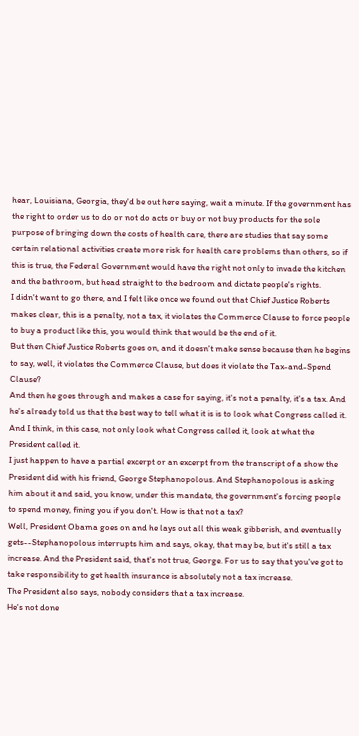hear, Louisiana, Georgia, they'd be out here saying, wait a minute. If the government has the right to order us to do or not do acts or buy or not buy products for the sole purpose of bringing down the costs of health care, there are studies that say some certain relational activities create more risk for health care problems than others, so if this is true, the Federal Government would have the right not only to invade the kitchen and the bathroom, but head straight to the bedroom and dictate people's rights.
I didn't want to go there, and I felt like once we found out that Chief Justice Roberts makes clear, this is a penalty, not a tax, it violates the Commerce Clause to force people to buy a product like this, you would think that would be the end of it.
But then Chief Justice Roberts goes on, and it doesn't make sense because then he begins to say, well, it violates the Commerce Clause, but does it violate the Tax-and-Spend Clause?
And then he goes through and makes a case for saying, it's not a penalty, it's a tax. And he's already told us that the best way to tell what it is is to look what Congress called it. And I think, in this case, not only look what Congress called it, look at what the President called it.
I just happen to have a partial excerpt or an excerpt from the transcript of a show the President did with his friend, George Stephanopolous. And Stephanopolous is asking him about it and said, you know, under this mandate, the government's forcing people to spend money, fining you if you don't. How is that not a tax?
Well, President Obama goes on and he lays out all this weak gibberish, and eventually gets--Stephanopolous interrupts him and says, okay, that may be, but it's still a tax increase. And the President said, that's not true, George. For us to say that you've got to take responsibility to get health insurance is absolutely not a tax increase.
The President also says, nobody considers that a tax increase.
He's not done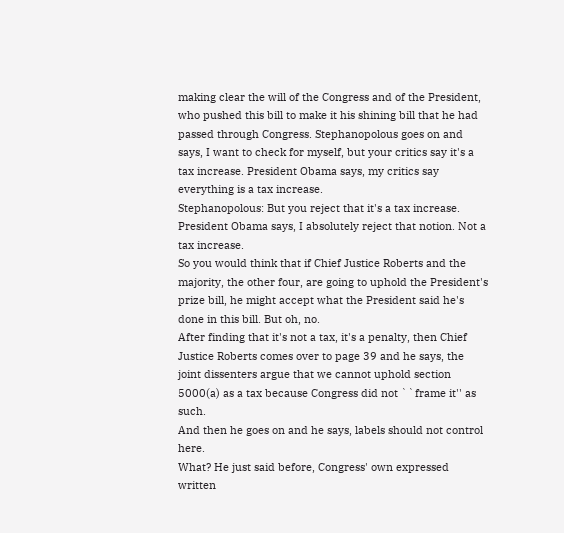making clear the will of the Congress and of the President, who pushed this bill to make it his shining bill that he had passed through Congress. Stephanopolous goes on and says, I want to check for myself, but your critics say it's a tax increase. President Obama says, my critics say everything is a tax increase.
Stephanopolous: But you reject that it's a tax increase.
President Obama says, I absolutely reject that notion. Not a tax increase.
So you would think that if Chief Justice Roberts and the majority, the other four, are going to uphold the President's prize bill, he might accept what the President said he's done in this bill. But oh, no.
After finding that it's not a tax, it's a penalty, then Chief Justice Roberts comes over to page 39 and he says, the joint dissenters argue that we cannot uphold section 5000(a) as a tax because Congress did not ``frame it'' as such.
And then he goes on and he says, labels should not control here.
What? He just said before, Congress' own expressed written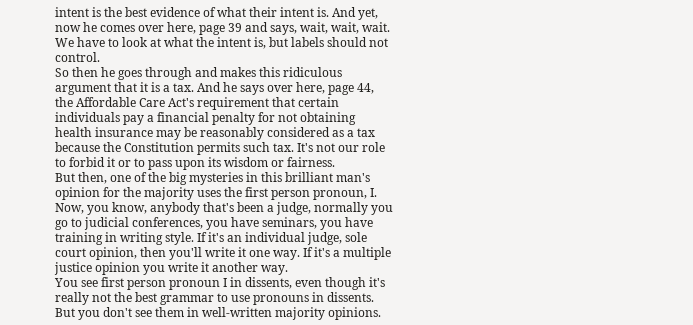intent is the best evidence of what their intent is. And yet, now he comes over here, page 39 and says, wait, wait, wait. We have to look at what the intent is, but labels should not control.
So then he goes through and makes this ridiculous argument that it is a tax. And he says over here, page 44, the Affordable Care Act's requirement that certain individuals pay a financial penalty for not obtaining health insurance may be reasonably considered as a tax because the Constitution permits such tax. It's not our role to forbid it or to pass upon its wisdom or fairness.
But then, one of the big mysteries in this brilliant man's opinion for the majority uses the first person pronoun, I. Now, you know, anybody that's been a judge, normally you go to judicial conferences, you have seminars, you have training in writing style. If it's an individual judge, sole court opinion, then you'll write it one way. If it's a multiple justice opinion you write it another way.
You see first person pronoun I in dissents, even though it's really not the best grammar to use pronouns in dissents. But you don't see them in well-written majority opinions.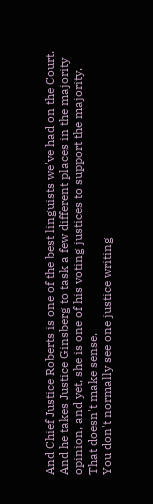And Chief Justice Roberts is one of the best linguists we've had on the Court.
And he takes Justice Ginsberg to task a few different places in the majority opinion, and yet, she is one of his voting justices to support the majority. That doesn't make sense.
You don't normally see one justice writing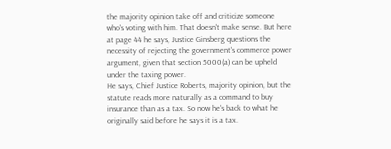the majority opinion take off and criticize someone who's voting with him. That doesn't make sense. But here at page 44 he says, Justice Ginsberg questions the necessity of rejecting the government's commerce power argument, given that section 5000(a) can be upheld under the taxing power.
He says, Chief Justice Roberts, majority opinion, but the statute reads more naturally as a command to buy insurance than as a tax. So now he's back to what he originally said before he says it is a tax.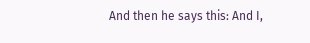And then he says this: And I,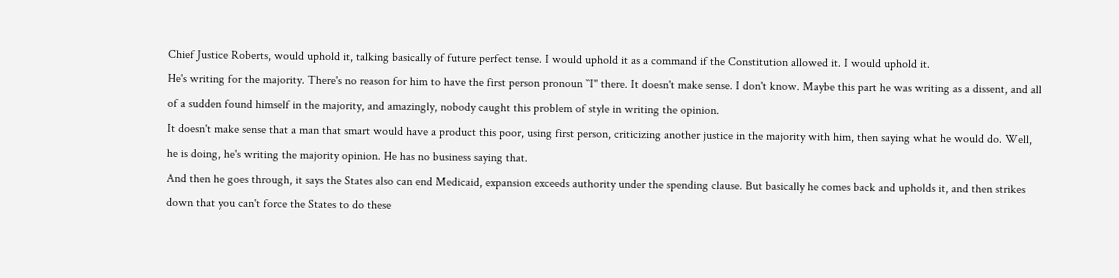Chief Justice Roberts, would uphold it, talking basically of future perfect tense. I would uphold it as a command if the Constitution allowed it. I would uphold it.
He's writing for the majority. There's no reason for him to have the first person pronoun ``I'' there. It doesn't make sense. I don't know. Maybe this part he was writing as a dissent, and all of a sudden found himself in the majority, and amazingly, nobody caught this problem of style in writing the opinion.
It doesn't make sense that a man that smart would have a product this poor, using first person, criticizing another justice in the majority with him, then saying what he would do. Well, he is doing, he's writing the majority opinion. He has no business saying that.
And then he goes through, it says the States also can end Medicaid, expansion exceeds authority under the spending clause. But basically he comes back and upholds it, and then strikes down that you can't force the States to do these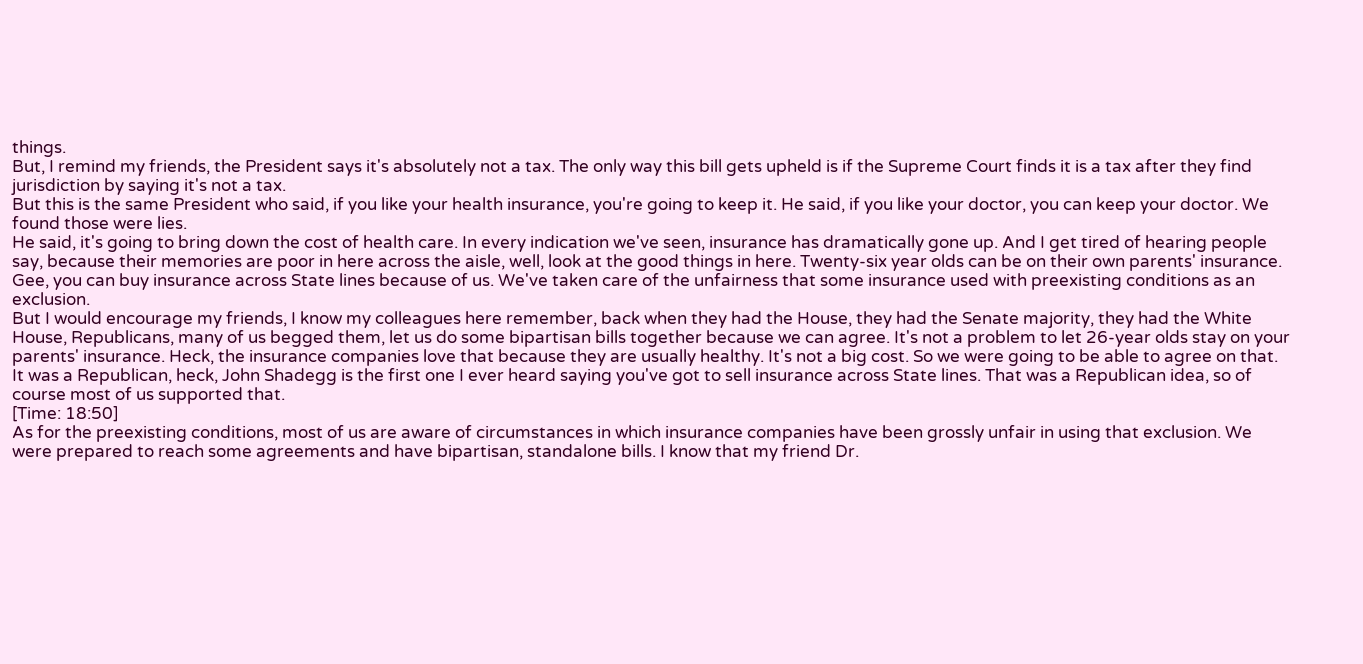things.
But, I remind my friends, the President says it's absolutely not a tax. The only way this bill gets upheld is if the Supreme Court finds it is a tax after they find jurisdiction by saying it's not a tax.
But this is the same President who said, if you like your health insurance, you're going to keep it. He said, if you like your doctor, you can keep your doctor. We found those were lies.
He said, it's going to bring down the cost of health care. In every indication we've seen, insurance has dramatically gone up. And I get tired of hearing people say, because their memories are poor in here across the aisle, well, look at the good things in here. Twenty-six year olds can be on their own parents' insurance. Gee, you can buy insurance across State lines because of us. We've taken care of the unfairness that some insurance used with preexisting conditions as an exclusion.
But I would encourage my friends, I know my colleagues here remember, back when they had the House, they had the Senate majority, they had the White House, Republicans, many of us begged them, let us do some bipartisan bills together because we can agree. It's not a problem to let 26-year olds stay on your parents' insurance. Heck, the insurance companies love that because they are usually healthy. It's not a big cost. So we were going to be able to agree on that.
It was a Republican, heck, John Shadegg is the first one I ever heard saying you've got to sell insurance across State lines. That was a Republican idea, so of course most of us supported that.
[Time: 18:50]
As for the preexisting conditions, most of us are aware of circumstances in which insurance companies have been grossly unfair in using that exclusion. We were prepared to reach some agreements and have bipartisan, standalone bills. I know that my friend Dr.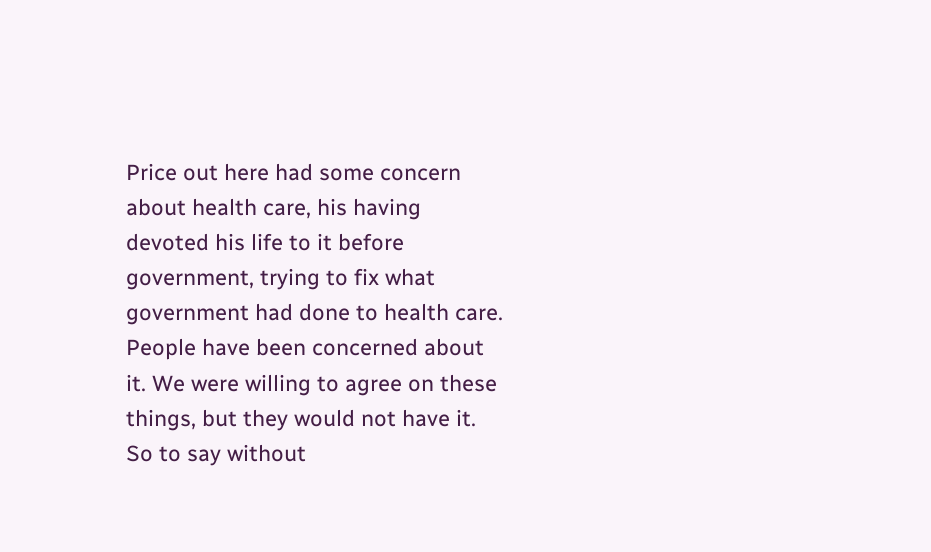Price out here had some concern about health care, his having devoted his life to it before government, trying to fix what government had done to health care. People have been concerned about it. We were willing to agree on these things, but they would not have it.
So to say without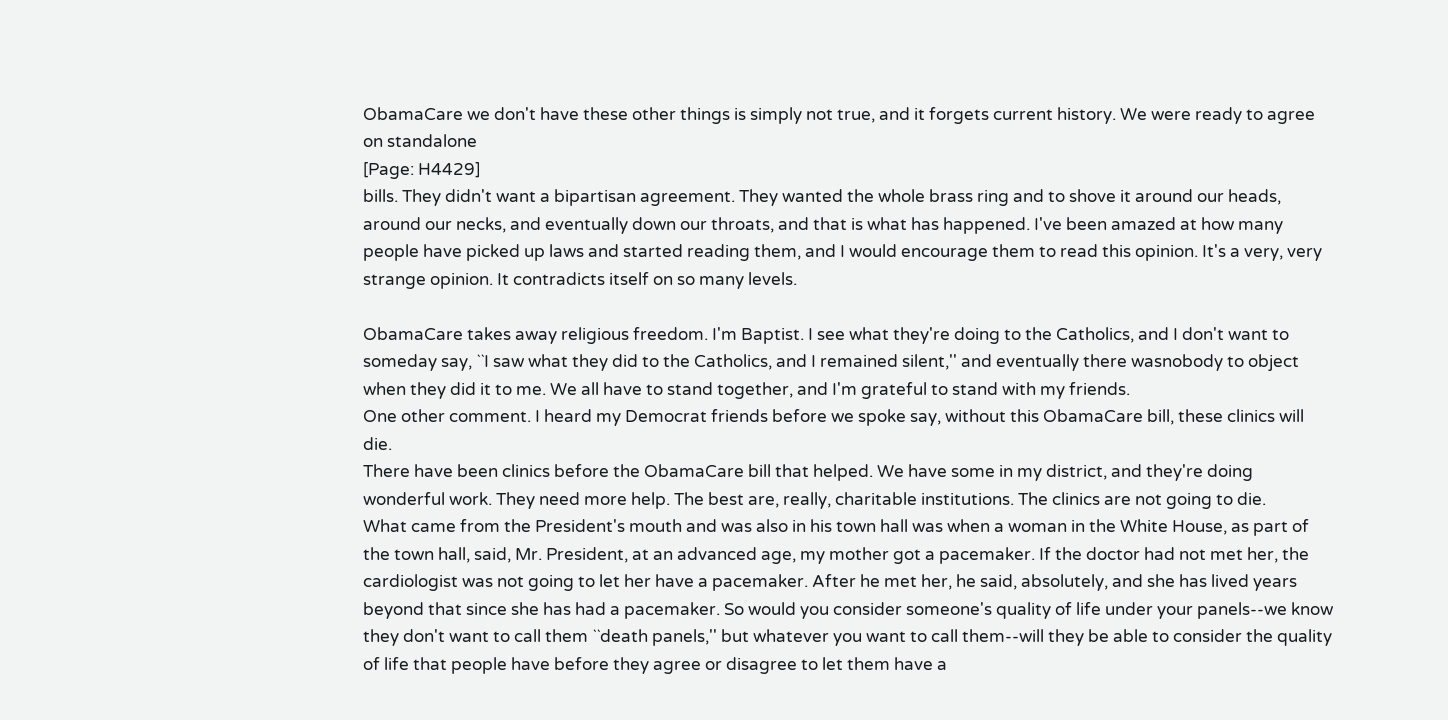ObamaCare we don't have these other things is simply not true, and it forgets current history. We were ready to agree on standalone
[Page: H4429]
bills. They didn't want a bipartisan agreement. They wanted the whole brass ring and to shove it around our heads, around our necks, and eventually down our throats, and that is what has happened. I've been amazed at how many people have picked up laws and started reading them, and I would encourage them to read this opinion. It's a very, very strange opinion. It contradicts itself on so many levels.

ObamaCare takes away religious freedom. I'm Baptist. I see what they're doing to the Catholics, and I don't want to someday say, ``I saw what they did to the Catholics, and I remained silent,'' and eventually there wasnobody to object when they did it to me. We all have to stand together, and I'm grateful to stand with my friends.
One other comment. I heard my Democrat friends before we spoke say, without this ObamaCare bill, these clinics will die.
There have been clinics before the ObamaCare bill that helped. We have some in my district, and they're doing wonderful work. They need more help. The best are, really, charitable institutions. The clinics are not going to die.
What came from the President's mouth and was also in his town hall was when a woman in the White House, as part of the town hall, said, Mr. President, at an advanced age, my mother got a pacemaker. If the doctor had not met her, the cardiologist was not going to let her have a pacemaker. After he met her, he said, absolutely, and she has lived years beyond that since she has had a pacemaker. So would you consider someone's quality of life under your panels--we know they don't want to call them ``death panels,'' but whatever you want to call them--will they be able to consider the quality of life that people have before they agree or disagree to let them have a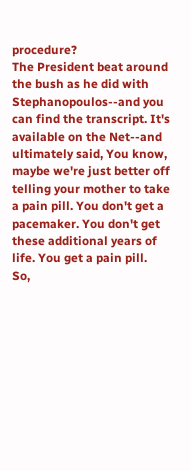procedure?
The President beat around the bush as he did with Stephanopoulos--and you can find the transcript. It's available on the Net--and ultimately said, You know, maybe we're just better off telling your mother to take a pain pill. You don't get a pacemaker. You don't get these additional years of life. You get a pain pill.
So,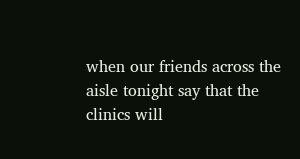when our friends across the aisle tonight say that the clinics will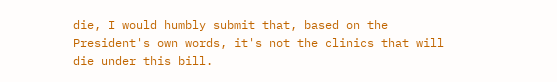die, I would humbly submit that, based on the President's own words, it's not the clinics that will die under this bill.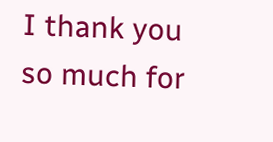I thank you so much for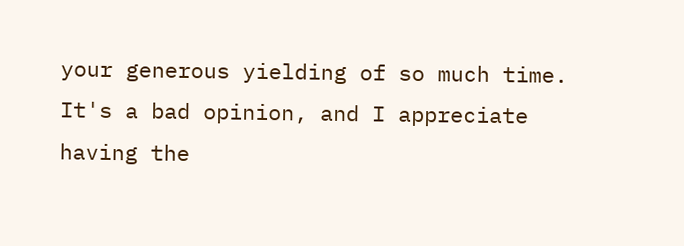your generous yielding of so much time. It's a bad opinion, and I appreciate having the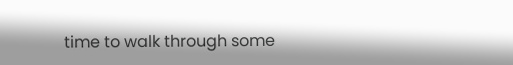time to walk through some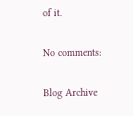of it.

No comments:

Blog Archive